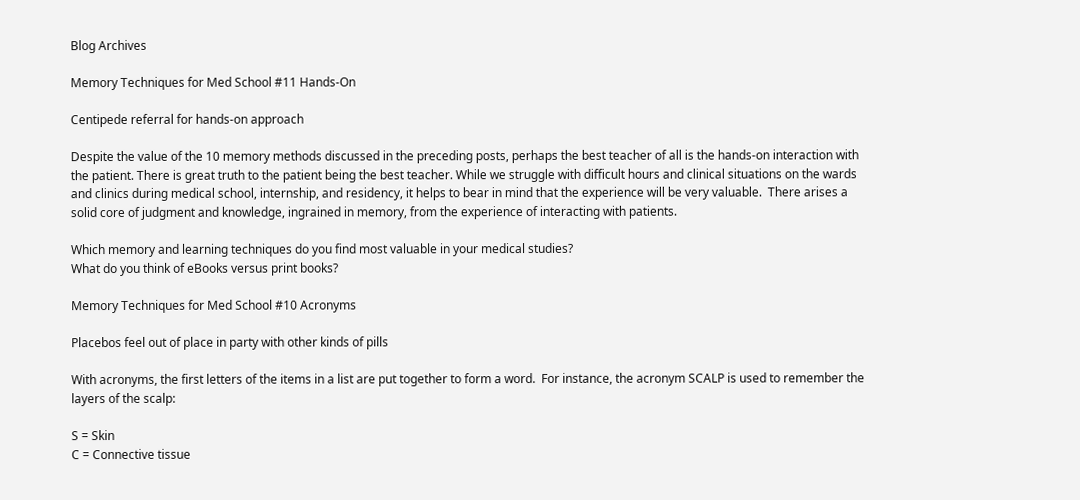Blog Archives

Memory Techniques for Med School #11 Hands-On

Centipede referral for hands-on approach

Despite the value of the 10 memory methods discussed in the preceding posts, perhaps the best teacher of all is the hands-on interaction with the patient. There is great truth to the patient being the best teacher. While we struggle with difficult hours and clinical situations on the wards and clinics during medical school, internship, and residency, it helps to bear in mind that the experience will be very valuable.  There arises a solid core of judgment and knowledge, ingrained in memory, from the experience of interacting with patients.

Which memory and learning techniques do you find most valuable in your medical studies?
What do you think of eBooks versus print books?

Memory Techniques for Med School #10 Acronyms

Placebos feel out of place in party with other kinds of pills

With acronyms, the first letters of the items in a list are put together to form a word.  For instance, the acronym SCALP is used to remember the layers of the scalp:

S = Skin
C = Connective tissue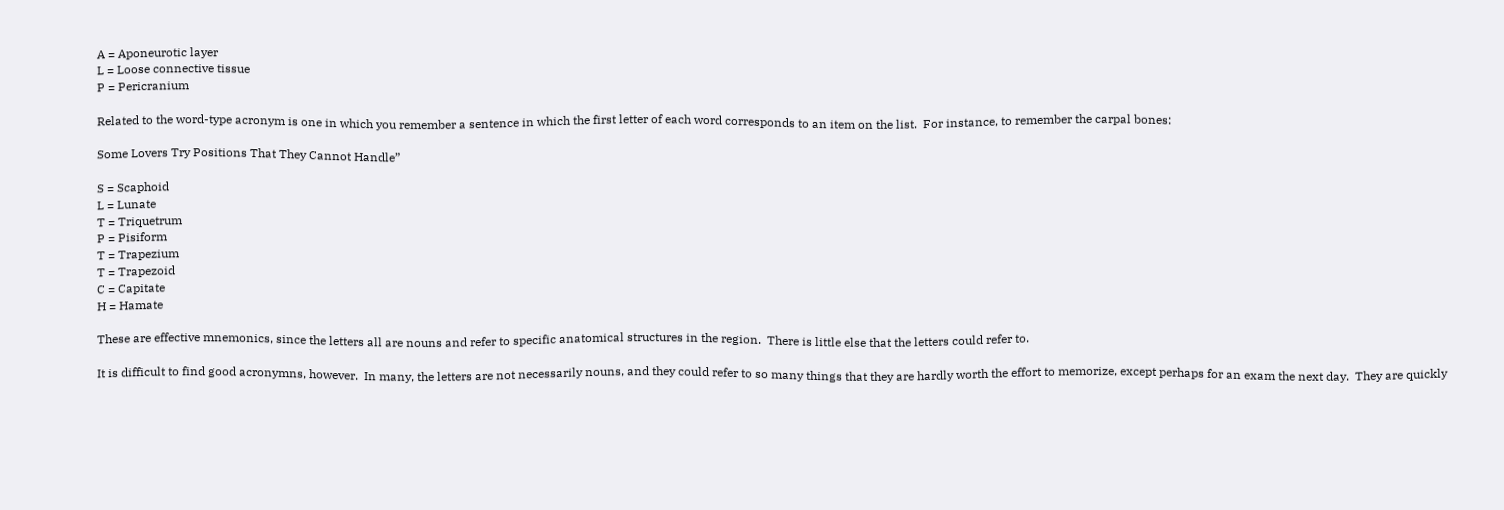A = Aponeurotic layer
L = Loose connective tissue
P = Pericranium

Related to the word-type acronym is one in which you remember a sentence in which the first letter of each word corresponds to an item on the list.  For instance, to remember the carpal bones:

Some Lovers Try Positions That They Cannot Handle”

S = Scaphoid
L = Lunate
T = Triquetrum
P = Pisiform
T = Trapezium
T = Trapezoid
C = Capitate
H = Hamate

These are effective mnemonics, since the letters all are nouns and refer to specific anatomical structures in the region.  There is little else that the letters could refer to.

It is difficult to find good acronymns, however.  In many, the letters are not necessarily nouns, and they could refer to so many things that they are hardly worth the effort to memorize, except perhaps for an exam the next day.  They are quickly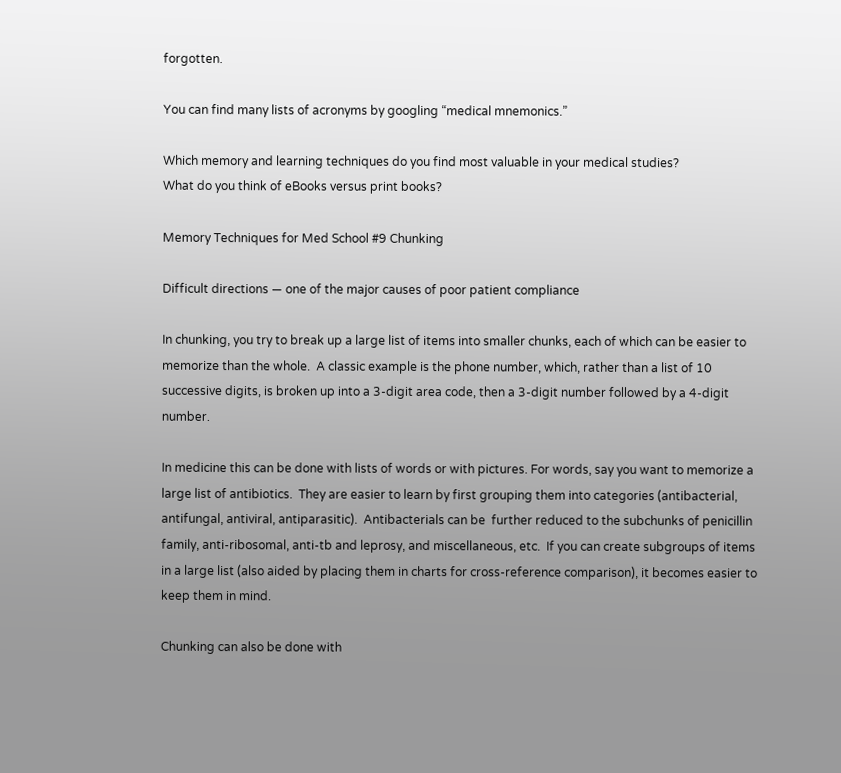forgotten.

You can find many lists of acronyms by googling “medical mnemonics.”

Which memory and learning techniques do you find most valuable in your medical studies?
What do you think of eBooks versus print books?

Memory Techniques for Med School #9 Chunking

Difficult directions — one of the major causes of poor patient compliance

In chunking, you try to break up a large list of items into smaller chunks, each of which can be easier to memorize than the whole.  A classic example is the phone number, which, rather than a list of 10 successive digits, is broken up into a 3-digit area code, then a 3-digit number followed by a 4-digit number.

In medicine this can be done with lists of words or with pictures. For words, say you want to memorize a large list of antibiotics.  They are easier to learn by first grouping them into categories (antibacterial, antifungal, antiviral, antiparasitic).  Antibacterials can be  further reduced to the subchunks of penicillin family, anti-ribosomal, anti-tb and leprosy, and miscellaneous, etc.  If you can create subgroups of items in a large list (also aided by placing them in charts for cross-reference comparison), it becomes easier to keep them in mind.

Chunking can also be done with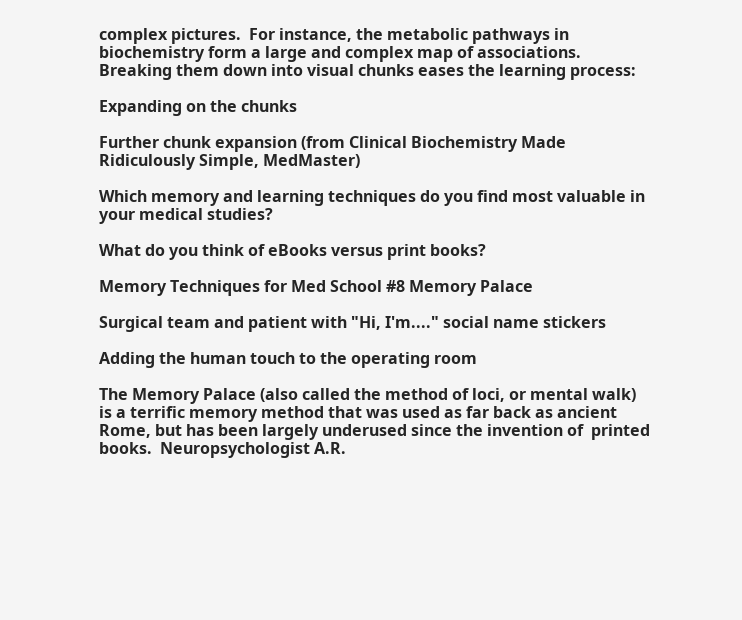complex pictures.  For instance, the metabolic pathways in biochemistry form a large and complex map of associations.  Breaking them down into visual chunks eases the learning process:

Expanding on the chunks

Further chunk expansion (from Clinical Biochemistry Made Ridiculously Simple, MedMaster)

Which memory and learning techniques do you find most valuable in your medical studies?

What do you think of eBooks versus print books?

Memory Techniques for Med School #8 Memory Palace

Surgical team and patient with "Hi, I'm...." social name stickers

Adding the human touch to the operating room

The Memory Palace (also called the method of loci, or mental walk)  is a terrific memory method that was used as far back as ancient Rome, but has been largely underused since the invention of  printed books.  Neuropsychologist A.R.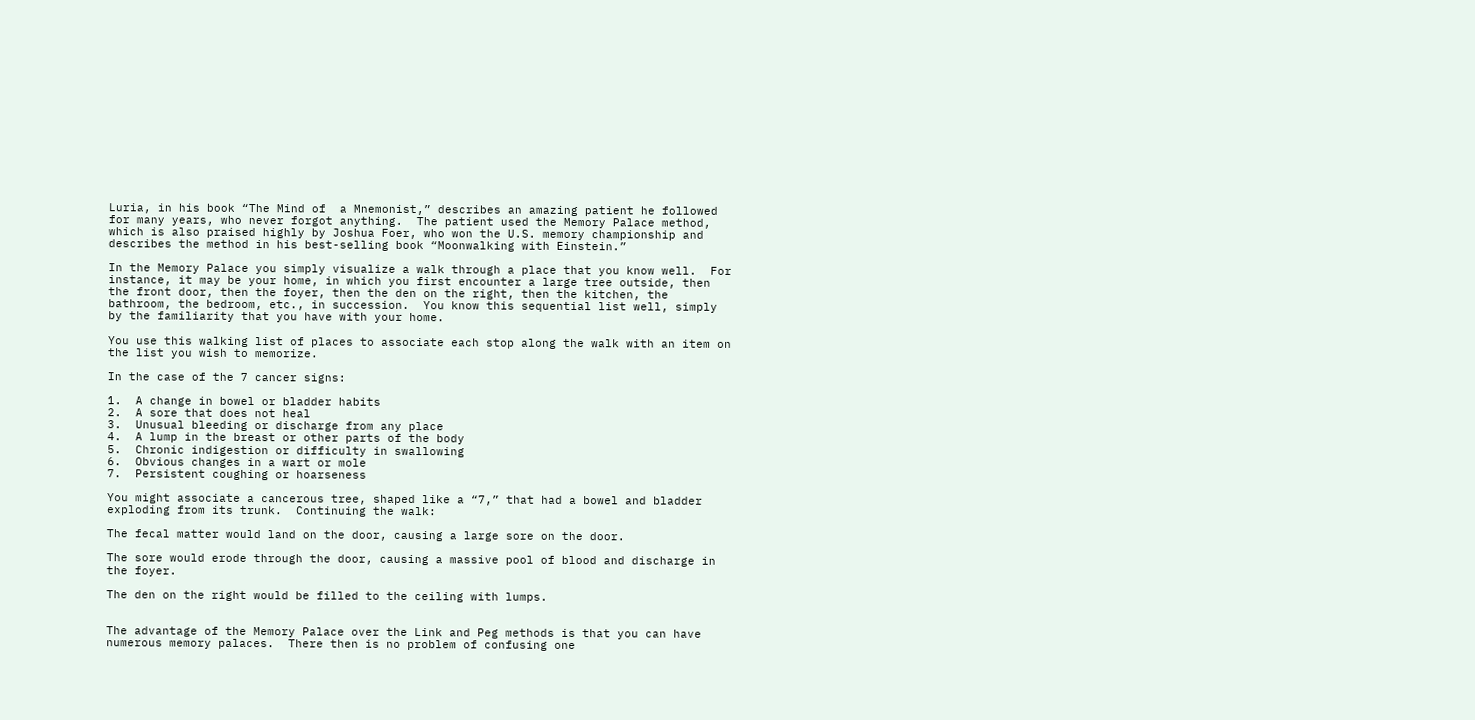Luria, in his book “The Mind of  a Mnemonist,” describes an amazing patient he followed for many years, who never forgot anything.  The patient used the Memory Palace method, which is also praised highly by Joshua Foer, who won the U.S. memory championship and describes the method in his best-selling book “Moonwalking with Einstein.”

In the Memory Palace you simply visualize a walk through a place that you know well.  For instance, it may be your home, in which you first encounter a large tree outside, then the front door, then the foyer, then the den on the right, then the kitchen, the bathroom, the bedroom, etc., in succession.  You know this sequential list well, simply by the familiarity that you have with your home.

You use this walking list of places to associate each stop along the walk with an item on the list you wish to memorize.

In the case of the 7 cancer signs:

1.  A change in bowel or bladder habits
2.  A sore that does not heal
3.  Unusual bleeding or discharge from any place
4.  A lump in the breast or other parts of the body
5.  Chronic indigestion or difficulty in swallowing
6.  Obvious changes in a wart or mole
7.  Persistent coughing or hoarseness

You might associate a cancerous tree, shaped like a “7,” that had a bowel and bladder exploding from its trunk.  Continuing the walk:

The fecal matter would land on the door, causing a large sore on the door.

The sore would erode through the door, causing a massive pool of blood and discharge in the foyer.

The den on the right would be filled to the ceiling with lumps.


The advantage of the Memory Palace over the Link and Peg methods is that you can have numerous memory palaces.  There then is no problem of confusing one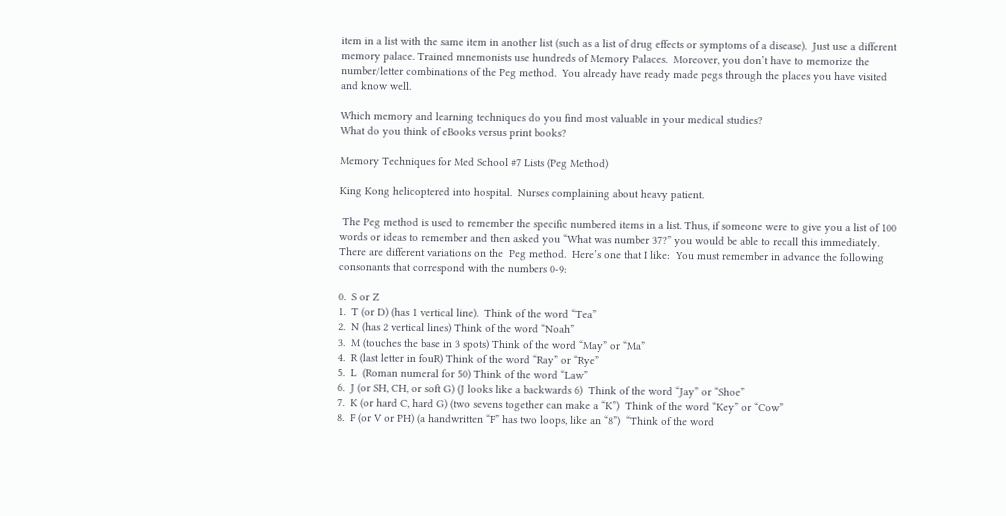item in a list with the same item in another list (such as a list of drug effects or symptoms of a disease).  Just use a different memory palace. Trained mnemonists use hundreds of Memory Palaces.  Moreover, you don’t have to memorize the number/letter combinations of the Peg method.  You already have ready made pegs through the places you have visited and know well.

Which memory and learning techniques do you find most valuable in your medical studies?
What do you think of eBooks versus print books?

Memory Techniques for Med School #7 Lists (Peg Method)

King Kong helicoptered into hospital.  Nurses complaining about heavy patient.

 The Peg method is used to remember the specific numbered items in a list. Thus, if someone were to give you a list of 100 words or ideas to remember and then asked you “What was number 37?” you would be able to recall this immediately. There are different variations on the  Peg method.  Here’s one that I like:  You must remember in advance the following consonants that correspond with the numbers 0-9:

0.  S or Z
1.  T (or D) (has 1 vertical line).  Think of the word “Tea”
2.  N (has 2 vertical lines) Think of the word “Noah”
3.  M (touches the base in 3 spots) Think of the word “May” or “Ma”
4.  R (last letter in fouR) Think of the word “Ray” or “Rye”
5.  L  (Roman numeral for 50) Think of the word “Law”
6.  J (or SH, CH, or soft G) (J looks like a backwards 6)  Think of the word “Jay” or “Shoe”
7.  K (or hard C, hard G) (two sevens together can make a “K”)  Think of the word “Key” or “Cow”
8.  F (or V or PH) (a handwritten “F” has two loops, like an “8”)  “Think of the word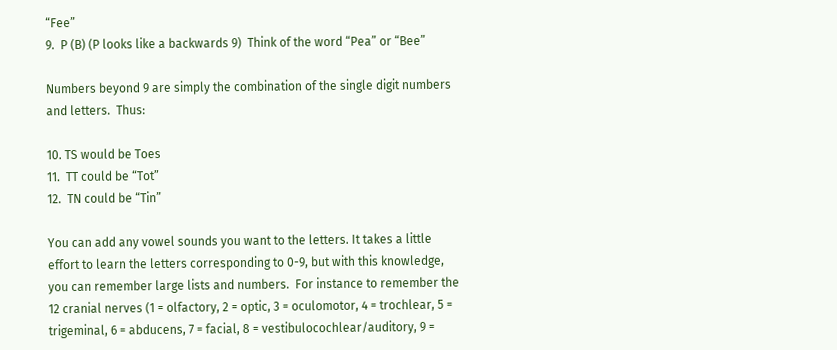“Fee”
9.  P (B) (P looks like a backwards 9)  Think of the word “Pea” or “Bee”

Numbers beyond 9 are simply the combination of the single digit numbers and letters.  Thus:

10. TS would be Toes
11.  TT could be “Tot”
12.  TN could be “Tin”

You can add any vowel sounds you want to the letters. It takes a little effort to learn the letters corresponding to 0-9, but with this knowledge, you can remember large lists and numbers.  For instance to remember the 12 cranial nerves (1 = olfactory, 2 = optic, 3 = oculomotor, 4 = trochlear, 5 = trigeminal, 6 = abducens, 7 = facial, 8 = vestibulocochlear/auditory, 9 =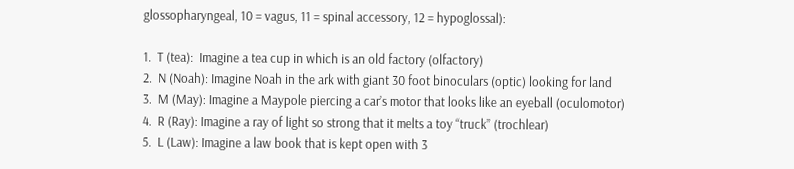glossopharyngeal, 10 = vagus, 11 = spinal accessory, 12 = hypoglossal):

1.  T (tea):  Imagine a tea cup in which is an old factory (olfactory)
2.  N (Noah): Imagine Noah in the ark with giant 30 foot binoculars (optic) looking for land
3.  M (May): Imagine a Maypole piercing a car’s motor that looks like an eyeball (oculomotor)
4.  R (Ray): Imagine a ray of light so strong that it melts a toy “truck” (trochlear)
5.  L (Law): Imagine a law book that is kept open with 3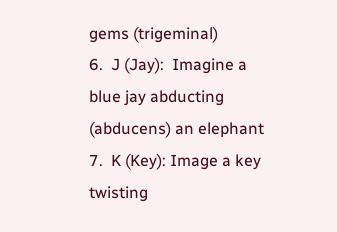gems (trigeminal)
6.  J (Jay):  Imagine a blue jay abducting (abducens) an elephant
7.  K (Key): Image a key twisting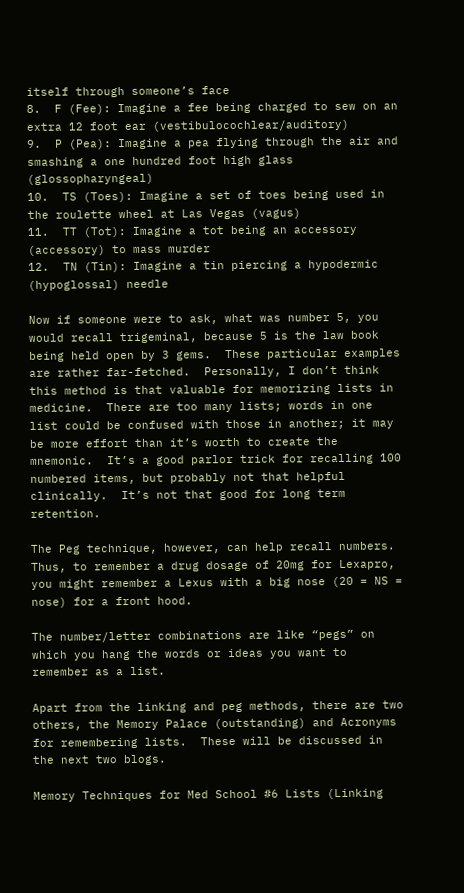itself through someone’s face
8.  F (Fee): Imagine a fee being charged to sew on an extra 12 foot ear (vestibulocochlear/auditory)
9.  P (Pea): Imagine a pea flying through the air and  smashing a one hundred foot high glass (glossopharyngeal)
10.  TS (Toes): Imagine a set of toes being used in the roulette wheel at Las Vegas (vagus)
11.  TT (Tot): Imagine a tot being an accessory (accessory) to mass murder
12.  TN (Tin): Imagine a tin piercing a hypodermic (hypoglossal) needle

Now if someone were to ask, what was number 5, you would recall trigeminal, because 5 is the law book being held open by 3 gems.  These particular examples are rather far-fetched.  Personally, I don’t think this method is that valuable for memorizing lists in medicine.  There are too many lists; words in one list could be confused with those in another; it may be more effort than it’s worth to create the mnemonic.  It’s a good parlor trick for recalling 100 numbered items, but probably not that helpful clinically.  It’s not that good for long term retention.

The Peg technique, however, can help recall numbers.  Thus, to remember a drug dosage of 20mg for Lexapro, you might remember a Lexus with a big nose (20 = NS = nose) for a front hood.

The number/letter combinations are like “pegs” on which you hang the words or ideas you want to remember as a list.

Apart from the linking and peg methods, there are two others, the Memory Palace (outstanding) and Acronyms for remembering lists.  These will be discussed in the next two blogs.

Memory Techniques for Med School #6 Lists (Linking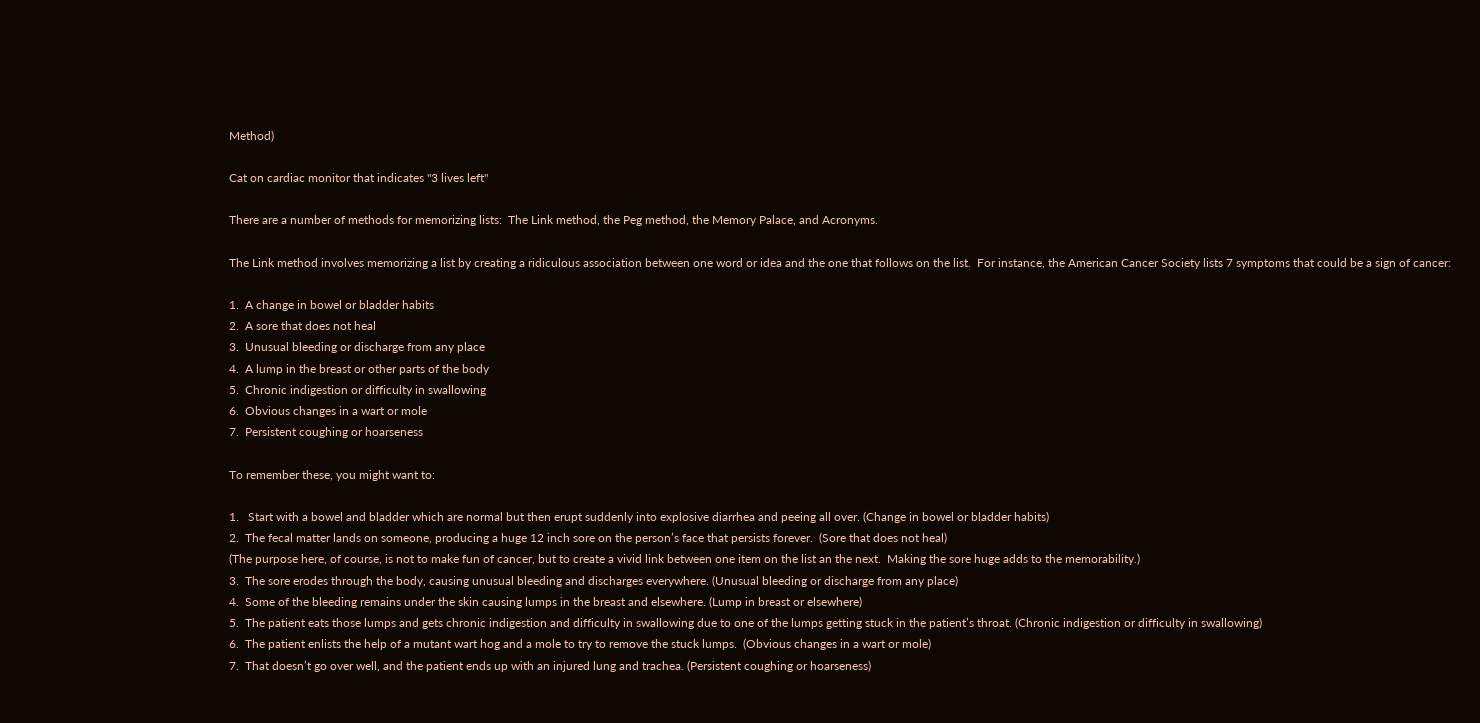Method)

Cat on cardiac monitor that indicates "3 lives left"

There are a number of methods for memorizing lists:  The Link method, the Peg method, the Memory Palace, and Acronyms.

The Link method involves memorizing a list by creating a ridiculous association between one word or idea and the one that follows on the list.  For instance, the American Cancer Society lists 7 symptoms that could be a sign of cancer:

1.  A change in bowel or bladder habits
2.  A sore that does not heal
3.  Unusual bleeding or discharge from any place
4.  A lump in the breast or other parts of the body
5.  Chronic indigestion or difficulty in swallowing
6.  Obvious changes in a wart or mole
7.  Persistent coughing or hoarseness

To remember these, you might want to:

1.   Start with a bowel and bladder which are normal but then erupt suddenly into explosive diarrhea and peeing all over. (Change in bowel or bladder habits)
2.  The fecal matter lands on someone, producing a huge 12 inch sore on the person’s face that persists forever.  (Sore that does not heal)
(The purpose here, of course, is not to make fun of cancer, but to create a vivid link between one item on the list an the next.  Making the sore huge adds to the memorability.)
3.  The sore erodes through the body, causing unusual bleeding and discharges everywhere. (Unusual bleeding or discharge from any place)
4.  Some of the bleeding remains under the skin causing lumps in the breast and elsewhere. (Lump in breast or elsewhere)
5.  The patient eats those lumps and gets chronic indigestion and difficulty in swallowing due to one of the lumps getting stuck in the patient’s throat. (Chronic indigestion or difficulty in swallowing)
6.  The patient enlists the help of a mutant wart hog and a mole to try to remove the stuck lumps.  (Obvious changes in a wart or mole)
7.  That doesn’t go over well, and the patient ends up with an injured lung and trachea. (Persistent coughing or hoarseness)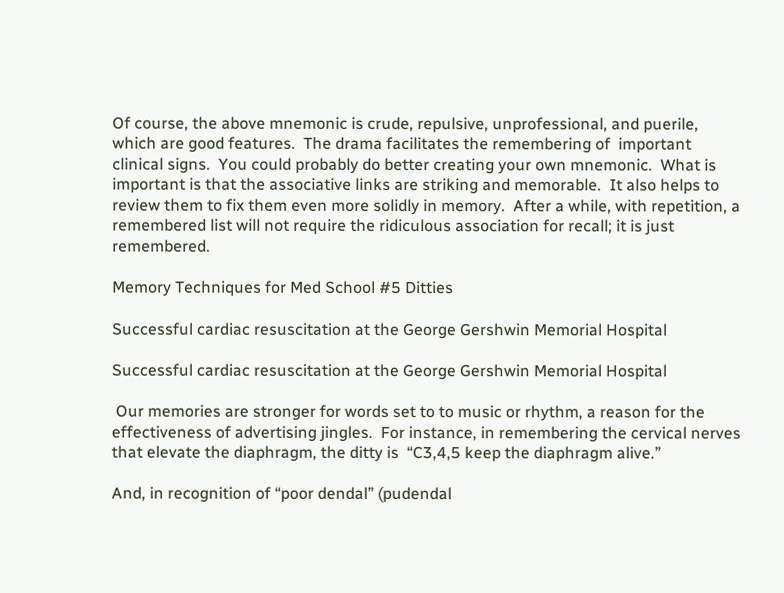Of course, the above mnemonic is crude, repulsive, unprofessional, and puerile, which are good features.  The drama facilitates the remembering of  important clinical signs.  You could probably do better creating your own mnemonic.  What is important is that the associative links are striking and memorable.  It also helps to review them to fix them even more solidly in memory.  After a while, with repetition, a remembered list will not require the ridiculous association for recall; it is just remembered.

Memory Techniques for Med School #5 Ditties

Successful cardiac resuscitation at the George Gershwin Memorial Hospital

Successful cardiac resuscitation at the George Gershwin Memorial Hospital

 Our memories are stronger for words set to to music or rhythm, a reason for the effectiveness of advertising jingles.  For instance, in remembering the cervical nerves that elevate the diaphragm, the ditty is  “C3,4,5 keep the diaphragm alive.”

And, in recognition of “poor dendal” (pudendal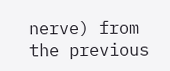nerve) from the previous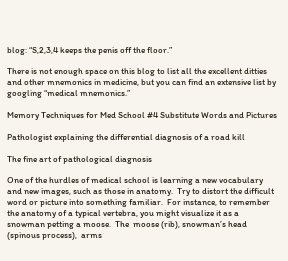blog: “S,2,3,4 keeps the penis off the floor.”

There is not enough space on this blog to list all the excellent ditties and other mnemonics in medicine, but you can find an extensive list by googling “medical mnemonics.”

Memory Techniques for Med School #4 Substitute Words and Pictures

Pathologist explaining the differential diagnosis of a road kill

The fine art of pathological diagnosis

One of the hurdles of medical school is learning a new vocabulary and new images, such as those in anatomy.  Try to distort the difficult word or picture into something familiar.  For instance, to remember the anatomy of a typical vertebra, you might visualize it as a snowman petting a moose.  The  moose (rib), snowman’s head (spinous process),  arms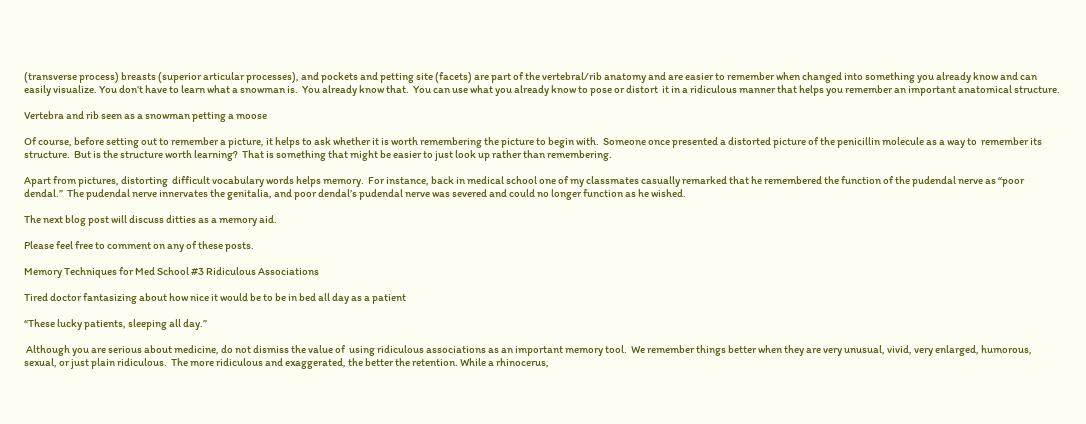(transverse process) breasts (superior articular processes), and pockets and petting site (facets) are part of the vertebral/rib anatomy and are easier to remember when changed into something you already know and can easily visualize. You don’t have to learn what a snowman is.  You already know that.  You can use what you already know to pose or distort  it in a ridiculous manner that helps you remember an important anatomical structure.

Vertebra and rib seen as a snowman petting a moose

Of course, before setting out to remember a picture, it helps to ask whether it is worth remembering the picture to begin with.  Someone once presented a distorted picture of the penicillin molecule as a way to  remember its structure.  But is the structure worth learning?  That is something that might be easier to just look up rather than remembering.

Apart from pictures, distorting  difficult vocabulary words helps memory.  For instance, back in medical school one of my classmates casually remarked that he remembered the function of the pudendal nerve as “poor dendal.”  The pudendal nerve innervates the genitalia, and poor dendal’s pudendal nerve was severed and could no longer function as he wished.

The next blog post will discuss ditties as a memory aid.

Please feel free to comment on any of these posts.

Memory Techniques for Med School #3 Ridiculous Associations

Tired doctor fantasizing about how nice it would be to be in bed all day as a patient

“These lucky patients, sleeping all day.”

 Although you are serious about medicine, do not dismiss the value of  using ridiculous associations as an important memory tool.  We remember things better when they are very unusual, vivid, very enlarged, humorous, sexual, or just plain ridiculous.  The more ridiculous and exaggerated, the better the retention. While a rhinocerus,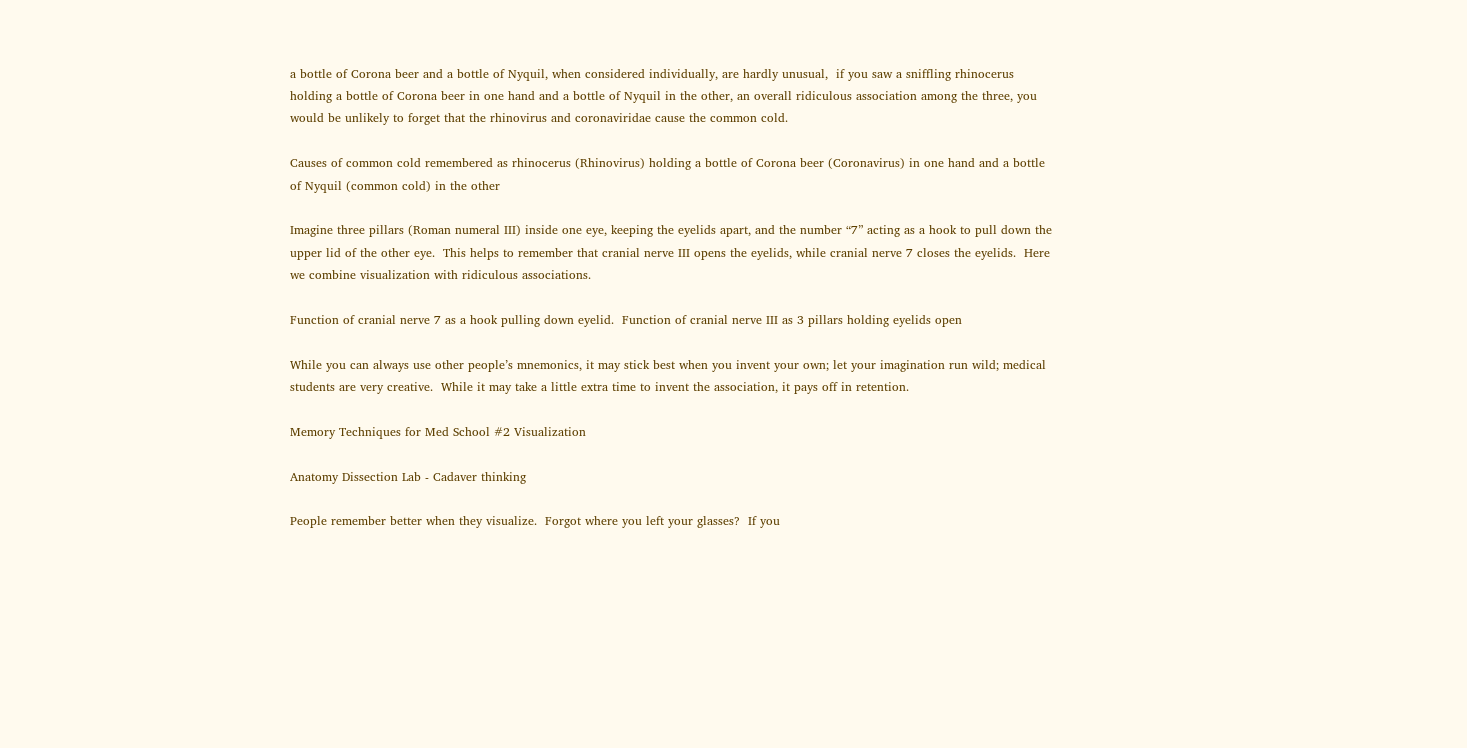a bottle of Corona beer and a bottle of Nyquil, when considered individually, are hardly unusual,  if you saw a sniffling rhinocerus holding a bottle of Corona beer in one hand and a bottle of Nyquil in the other, an overall ridiculous association among the three, you would be unlikely to forget that the rhinovirus and coronaviridae cause the common cold.

Causes of common cold remembered as rhinocerus (Rhinovirus) holding a bottle of Corona beer (Coronavirus) in one hand and a bottle of Nyquil (common cold) in the other

Imagine three pillars (Roman numeral III) inside one eye, keeping the eyelids apart, and the number “7” acting as a hook to pull down the upper lid of the other eye.  This helps to remember that cranial nerve III opens the eyelids, while cranial nerve 7 closes the eyelids.  Here we combine visualization with ridiculous associations.

Function of cranial nerve 7 as a hook pulling down eyelid.  Function of cranial nerve III as 3 pillars holding eyelids open

While you can always use other people’s mnemonics, it may stick best when you invent your own; let your imagination run wild; medical students are very creative.  While it may take a little extra time to invent the association, it pays off in retention.

Memory Techniques for Med School #2 Visualization

Anatomy Dissection Lab - Cadaver thinking

People remember better when they visualize.  Forgot where you left your glasses?  If you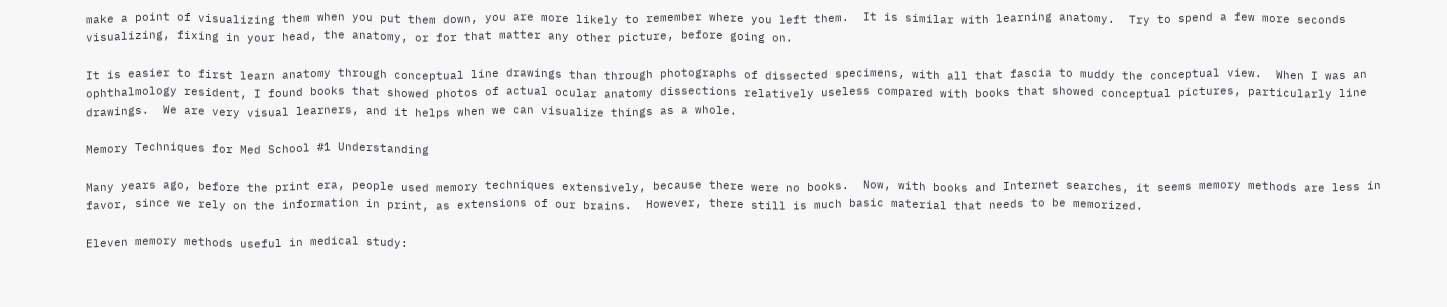make a point of visualizing them when you put them down, you are more likely to remember where you left them.  It is similar with learning anatomy.  Try to spend a few more seconds visualizing, fixing in your head, the anatomy, or for that matter any other picture, before going on.

It is easier to first learn anatomy through conceptual line drawings than through photographs of dissected specimens, with all that fascia to muddy the conceptual view.  When I was an ophthalmology resident, I found books that showed photos of actual ocular anatomy dissections relatively useless compared with books that showed conceptual pictures, particularly line drawings.  We are very visual learners, and it helps when we can visualize things as a whole.

Memory Techniques for Med School #1 Understanding

Many years ago, before the print era, people used memory techniques extensively, because there were no books.  Now, with books and Internet searches, it seems memory methods are less in favor, since we rely on the information in print, as extensions of our brains.  However, there still is much basic material that needs to be memorized.

Eleven memory methods useful in medical study: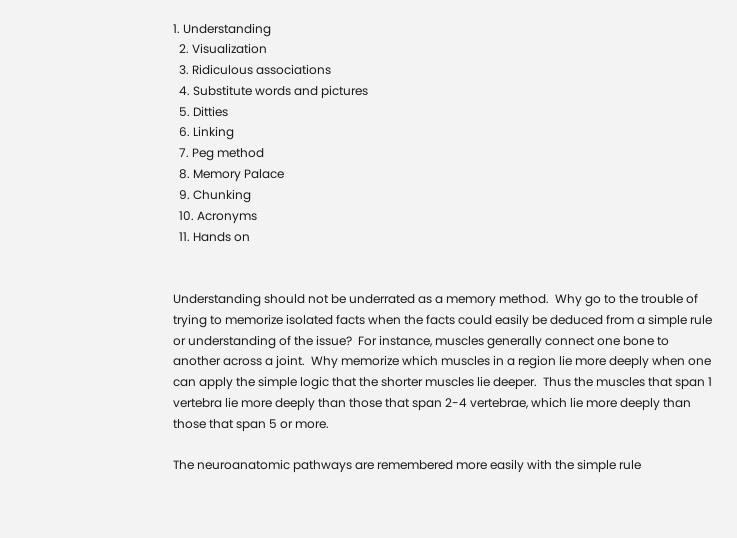1. Understanding
  2. Visualization
  3. Ridiculous associations
  4. Substitute words and pictures
  5. Ditties
  6. Linking
  7. Peg method
  8. Memory Palace
  9. Chunking
  10. Acronyms
  11. Hands on


Understanding should not be underrated as a memory method.  Why go to the trouble of trying to memorize isolated facts when the facts could easily be deduced from a simple rule or understanding of the issue?  For instance, muscles generally connect one bone to another across a joint.  Why memorize which muscles in a region lie more deeply when one can apply the simple logic that the shorter muscles lie deeper.  Thus the muscles that span 1 vertebra lie more deeply than those that span 2-4 vertebrae, which lie more deeply than those that span 5 or more.

The neuroanatomic pathways are remembered more easily with the simple rule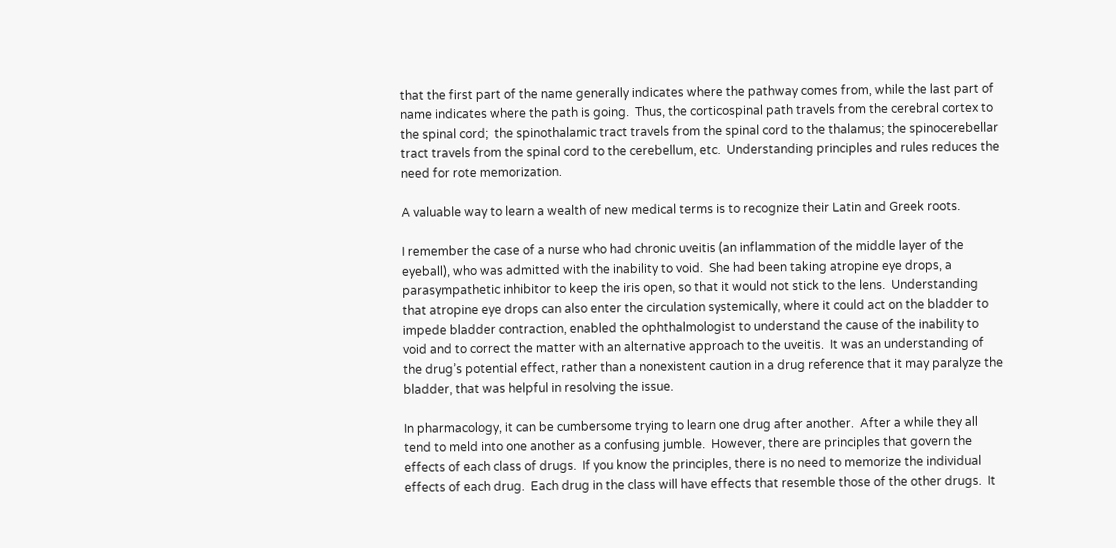that the first part of the name generally indicates where the pathway comes from, while the last part of name indicates where the path is going.  Thus, the corticospinal path travels from the cerebral cortex to the spinal cord;  the spinothalamic tract travels from the spinal cord to the thalamus; the spinocerebellar tract travels from the spinal cord to the cerebellum, etc.  Understanding principles and rules reduces the need for rote memorization.

A valuable way to learn a wealth of new medical terms is to recognize their Latin and Greek roots.

I remember the case of a nurse who had chronic uveitis (an inflammation of the middle layer of the eyeball), who was admitted with the inability to void.  She had been taking atropine eye drops, a parasympathetic inhibitor to keep the iris open, so that it would not stick to the lens.  Understanding that atropine eye drops can also enter the circulation systemically, where it could act on the bladder to impede bladder contraction, enabled the ophthalmologist to understand the cause of the inability to void and to correct the matter with an alternative approach to the uveitis.  It was an understanding of the drug’s potential effect, rather than a nonexistent caution in a drug reference that it may paralyze the bladder, that was helpful in resolving the issue.

In pharmacology, it can be cumbersome trying to learn one drug after another.  After a while they all tend to meld into one another as a confusing jumble.  However, there are principles that govern the effects of each class of drugs.  If you know the principles, there is no need to memorize the individual effects of each drug.  Each drug in the class will have effects that resemble those of the other drugs.  It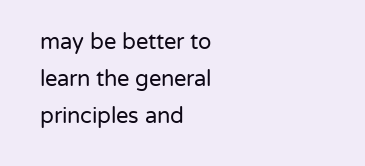may be better to learn the general principles and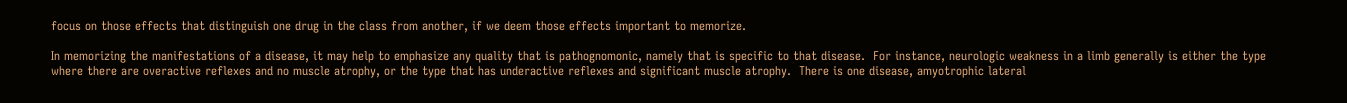focus on those effects that distinguish one drug in the class from another, if we deem those effects important to memorize.

In memorizing the manifestations of a disease, it may help to emphasize any quality that is pathognomonic, namely that is specific to that disease.  For instance, neurologic weakness in a limb generally is either the type where there are overactive reflexes and no muscle atrophy, or the type that has underactive reflexes and significant muscle atrophy.  There is one disease, amyotrophic lateral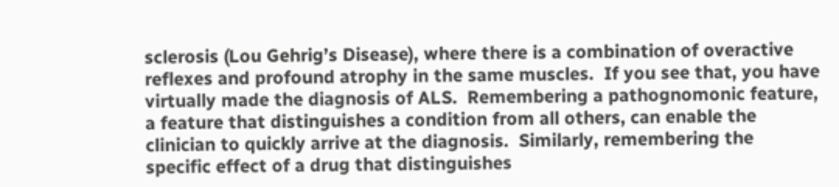sclerosis (Lou Gehrig’s Disease), where there is a combination of overactive reflexes and profound atrophy in the same muscles.  If you see that, you have virtually made the diagnosis of ALS.  Remembering a pathognomonic feature, a feature that distinguishes a condition from all others, can enable the clinician to quickly arrive at the diagnosis.  Similarly, remembering the specific effect of a drug that distinguishes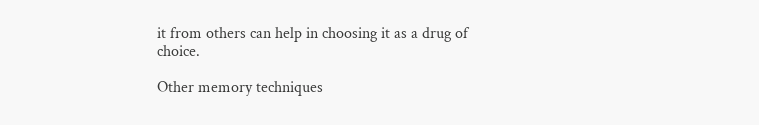it from others can help in choosing it as a drug of choice.

Other memory techniques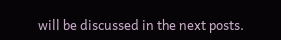will be discussed in the next posts.